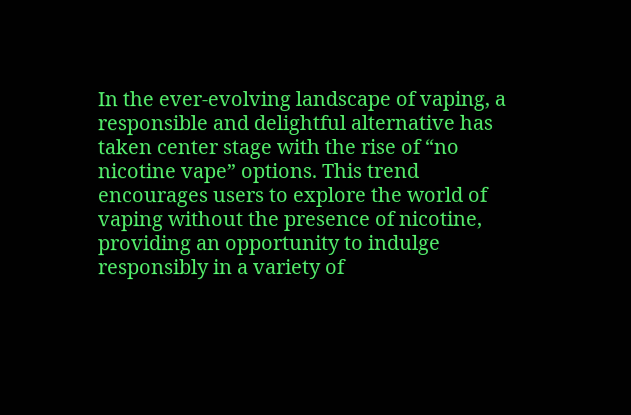In the ever-evolving landscape of vaping, a responsible and delightful alternative has taken center stage with the rise of “no nicotine vape” options. This trend encourages users to explore the world of vaping without the presence of nicotine, providing an opportunity to indulge responsibly in a variety of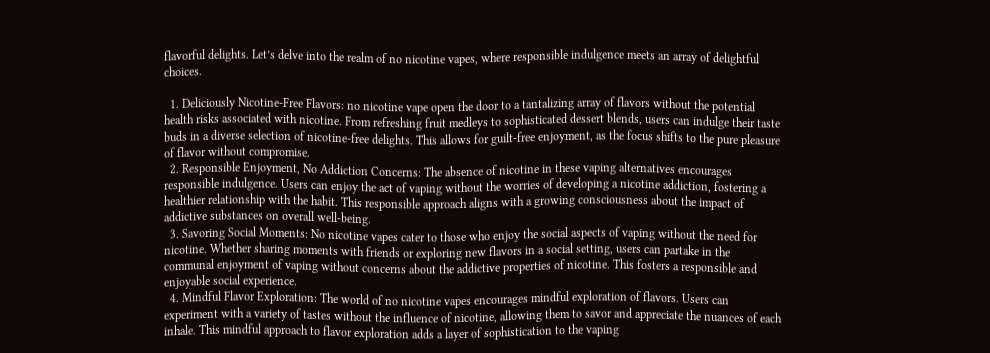flavorful delights. Let’s delve into the realm of no nicotine vapes, where responsible indulgence meets an array of delightful choices.

  1. Deliciously Nicotine-Free Flavors: no nicotine vape open the door to a tantalizing array of flavors without the potential health risks associated with nicotine. From refreshing fruit medleys to sophisticated dessert blends, users can indulge their taste buds in a diverse selection of nicotine-free delights. This allows for guilt-free enjoyment, as the focus shifts to the pure pleasure of flavor without compromise.
  2. Responsible Enjoyment, No Addiction Concerns: The absence of nicotine in these vaping alternatives encourages responsible indulgence. Users can enjoy the act of vaping without the worries of developing a nicotine addiction, fostering a healthier relationship with the habit. This responsible approach aligns with a growing consciousness about the impact of addictive substances on overall well-being.
  3. Savoring Social Moments: No nicotine vapes cater to those who enjoy the social aspects of vaping without the need for nicotine. Whether sharing moments with friends or exploring new flavors in a social setting, users can partake in the communal enjoyment of vaping without concerns about the addictive properties of nicotine. This fosters a responsible and enjoyable social experience.
  4. Mindful Flavor Exploration: The world of no nicotine vapes encourages mindful exploration of flavors. Users can experiment with a variety of tastes without the influence of nicotine, allowing them to savor and appreciate the nuances of each inhale. This mindful approach to flavor exploration adds a layer of sophistication to the vaping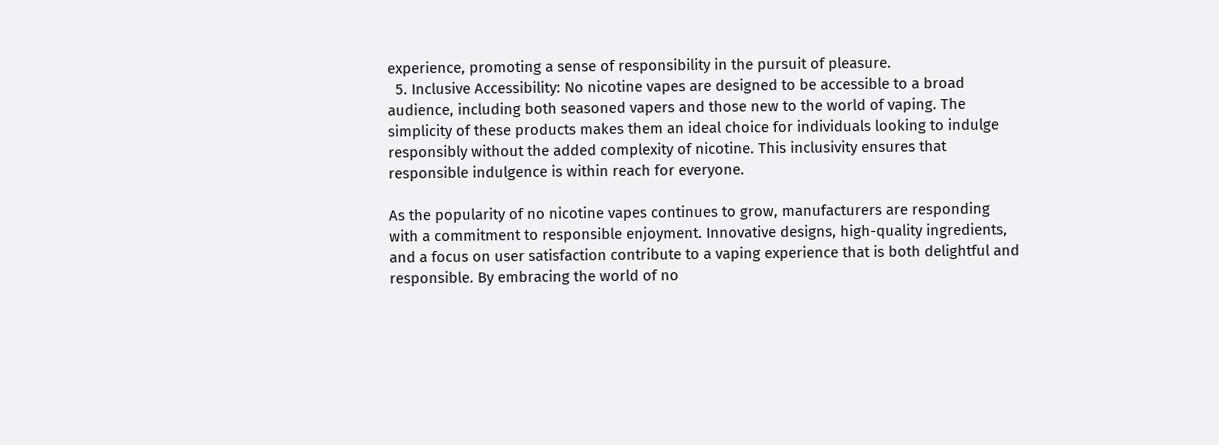experience, promoting a sense of responsibility in the pursuit of pleasure.
  5. Inclusive Accessibility: No nicotine vapes are designed to be accessible to a broad audience, including both seasoned vapers and those new to the world of vaping. The simplicity of these products makes them an ideal choice for individuals looking to indulge responsibly without the added complexity of nicotine. This inclusivity ensures that responsible indulgence is within reach for everyone.

As the popularity of no nicotine vapes continues to grow, manufacturers are responding with a commitment to responsible enjoyment. Innovative designs, high-quality ingredients, and a focus on user satisfaction contribute to a vaping experience that is both delightful and responsible. By embracing the world of no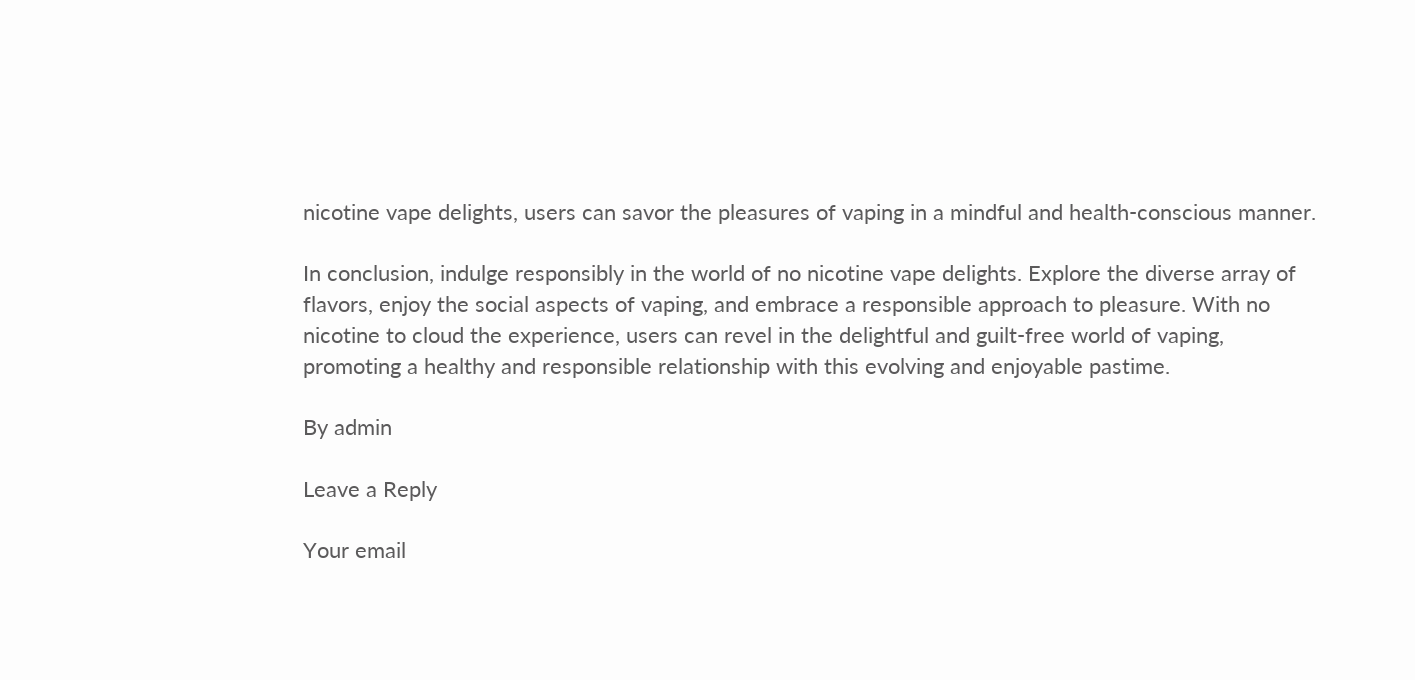nicotine vape delights, users can savor the pleasures of vaping in a mindful and health-conscious manner.

In conclusion, indulge responsibly in the world of no nicotine vape delights. Explore the diverse array of flavors, enjoy the social aspects of vaping, and embrace a responsible approach to pleasure. With no nicotine to cloud the experience, users can revel in the delightful and guilt-free world of vaping, promoting a healthy and responsible relationship with this evolving and enjoyable pastime.

By admin

Leave a Reply

Your email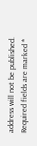address will not be published. Required fields are marked *